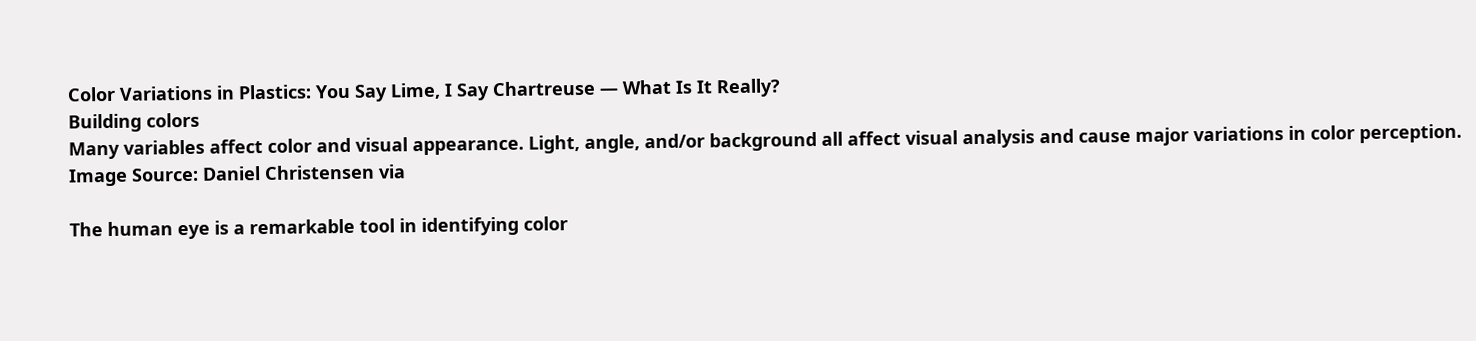Color Variations in Plastics: You Say Lime, I Say Chartreuse — What Is It Really?
Building colors
Many variables affect color and visual appearance. Light, angle, and/or background all affect visual analysis and cause major variations in color perception.
Image Source: Daniel Christensen via

The human eye is a remarkable tool in identifying color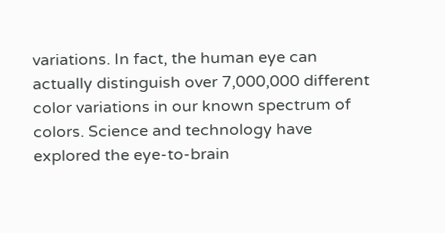variations. In fact, the human eye can actually distinguish over 7,000,000 different color variations in our known spectrum of colors. Science and technology have explored the eye-to-brain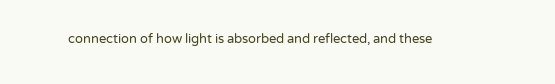connection of how light is absorbed and reflected, and these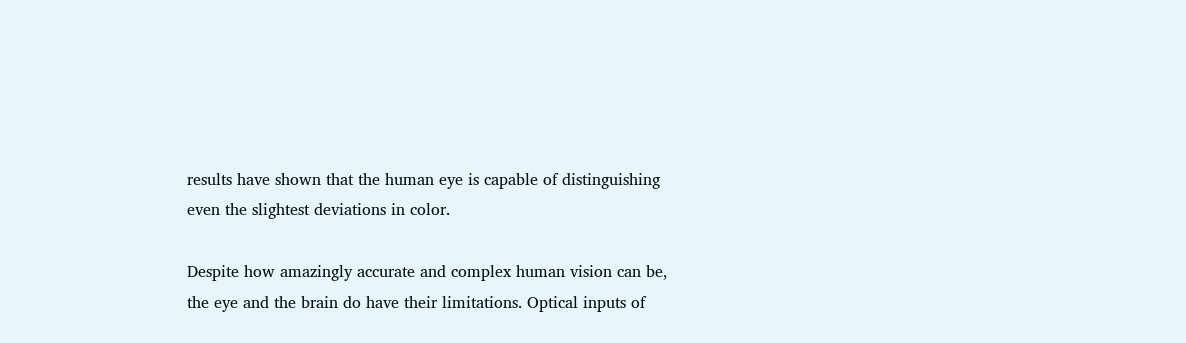results have shown that the human eye is capable of distinguishing even the slightest deviations in color.

Despite how amazingly accurate and complex human vision can be, the eye and the brain do have their limitations. Optical inputs of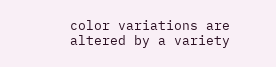color variations are altered by a variety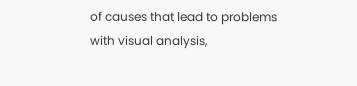of causes that lead to problems with visual analysis,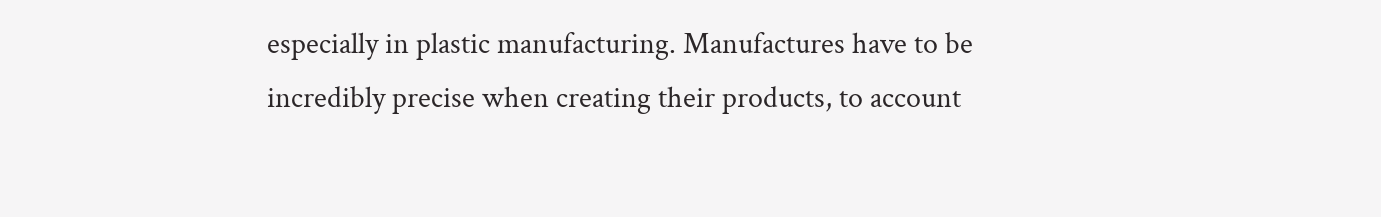especially in plastic manufacturing. Manufactures have to be incredibly precise when creating their products, to account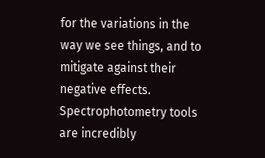for the variations in the way we see things, and to mitigate against their negative effects. Spectrophotometry tools are incredibly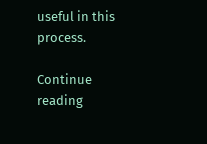useful in this process.

Continue reading